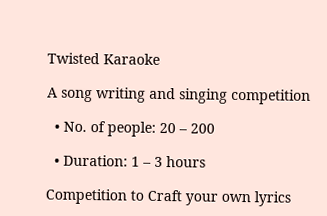Twisted Karaoke

A song writing and singing competition

  • No. of people: 20 – 200

  • Duration: 1 – 3 hours

Competition to Craft your own lyrics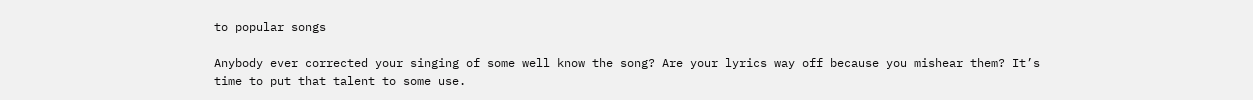to popular songs

Anybody ever corrected your singing of some well know the song? Are your lyrics way off because you mishear them? It’s time to put that talent to some use.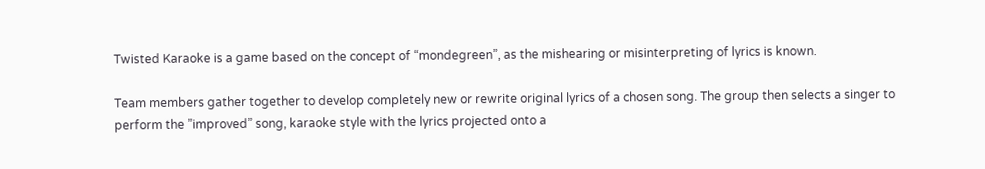Twisted Karaoke is a game based on the concept of “mondegreen”, as the mishearing or misinterpreting of lyrics is known.

Team members gather together to develop completely new or rewrite original lyrics of a chosen song. The group then selects a singer to perform the ”improved” song, karaoke style with the lyrics projected onto a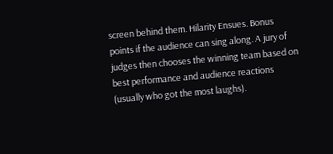screen behind them. Hilarity Ensues. Bonus points if the audience can sing along. A jury of judges then chooses the winning team based on best performance and audience reactions (usually who got the most laughs).